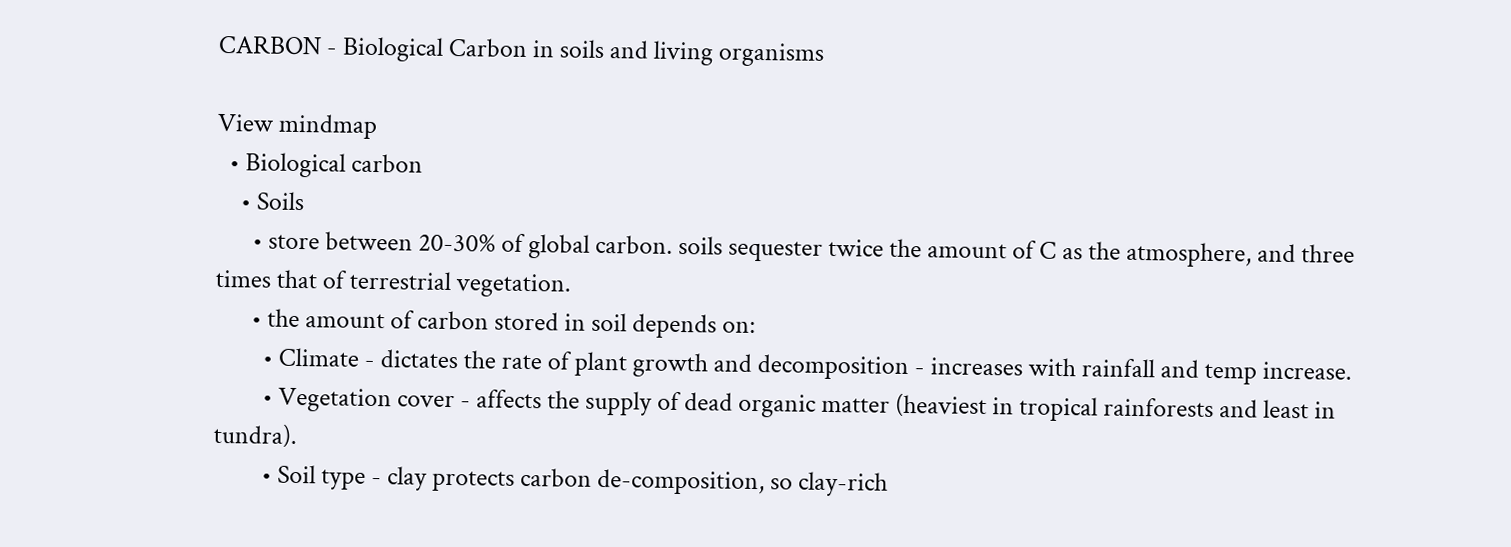CARBON - Biological Carbon in soils and living organisms

View mindmap
  • Biological carbon
    • Soils
      • store between 20-30% of global carbon. soils sequester twice the amount of C as the atmosphere, and three times that of terrestrial vegetation.
      • the amount of carbon stored in soil depends on:
        • Climate - dictates the rate of plant growth and decomposition - increases with rainfall and temp increase.
        • Vegetation cover - affects the supply of dead organic matter (heaviest in tropical rainforests and least in tundra).
        • Soil type - clay protects carbon de-composition, so clay-rich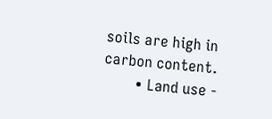soils are high in carbon content.
        • Land use -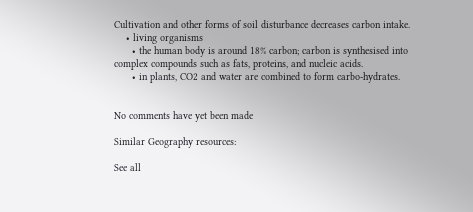Cultivation and other forms of soil disturbance decreases carbon intake.
    • living organisms
      • the human body is around 18% carbon; carbon is synthesised into complex compounds such as fats, proteins, and nucleic acids.
      • in plants, CO2 and water are combined to form carbo-hydrates.


No comments have yet been made

Similar Geography resources:

See all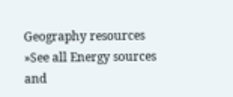Geography resources »See all Energy sources and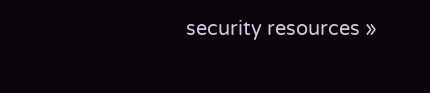security resources »